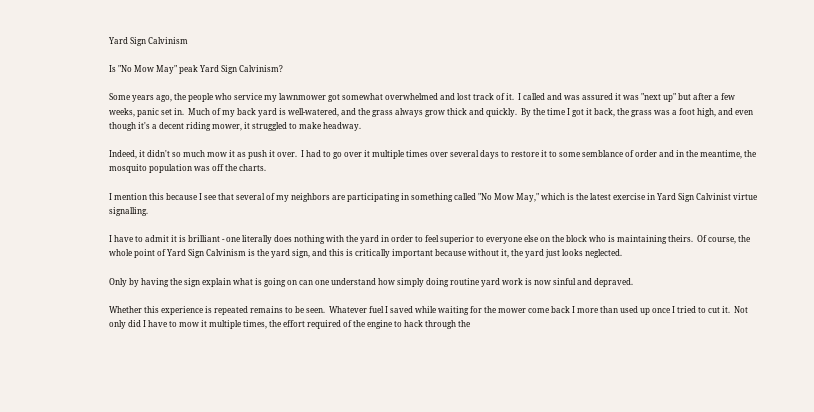Yard Sign Calvinism

Is "No Mow May" peak Yard Sign Calvinism?

Some years ago, the people who service my lawnmower got somewhat overwhelmed and lost track of it.  I called and was assured it was "next up" but after a few weeks, panic set in.  Much of my back yard is well-watered, and the grass always grow thick and quickly.  By the time I got it back, the grass was a foot high, and even though it's a decent riding mower, it struggled to make headway.

Indeed, it didn't so much mow it as push it over.  I had to go over it multiple times over several days to restore it to some semblance of order and in the meantime, the mosquito population was off the charts.

I mention this because I see that several of my neighbors are participating in something called "No Mow May," which is the latest exercise in Yard Sign Calvinist virtue signalling.

I have to admit it is brilliant - one literally does nothing with the yard in order to feel superior to everyone else on the block who is maintaining theirs.  Of course, the whole point of Yard Sign Calvinism is the yard sign, and this is critically important because without it, the yard just looks neglected.

Only by having the sign explain what is going on can one understand how simply doing routine yard work is now sinful and depraved.

Whether this experience is repeated remains to be seen.  Whatever fuel I saved while waiting for the mower come back I more than used up once I tried to cut it.  Not only did I have to mow it multiple times, the effort required of the engine to hack through the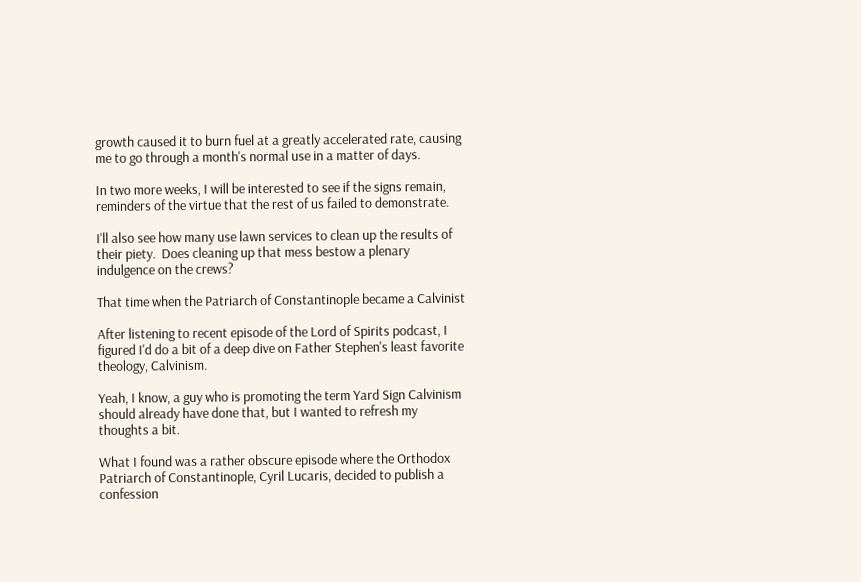growth caused it to burn fuel at a greatly accelerated rate, causing me to go through a month's normal use in a matter of days.

In two more weeks, I will be interested to see if the signs remain, reminders of the virtue that the rest of us failed to demonstrate.

I'll also see how many use lawn services to clean up the results of their piety.  Does cleaning up that mess bestow a plenary indulgence on the crews?

That time when the Patriarch of Constantinople became a Calvinist

After listening to recent episode of the Lord of Spirits podcast, I figured I'd do a bit of a deep dive on Father Stephen's least favorite theology, Calvinism.

Yeah, I know, a guy who is promoting the term Yard Sign Calvinism should already have done that, but I wanted to refresh my thoughts a bit.

What I found was a rather obscure episode where the Orthodox Patriarch of Constantinople, Cyril Lucaris, decided to publish a confession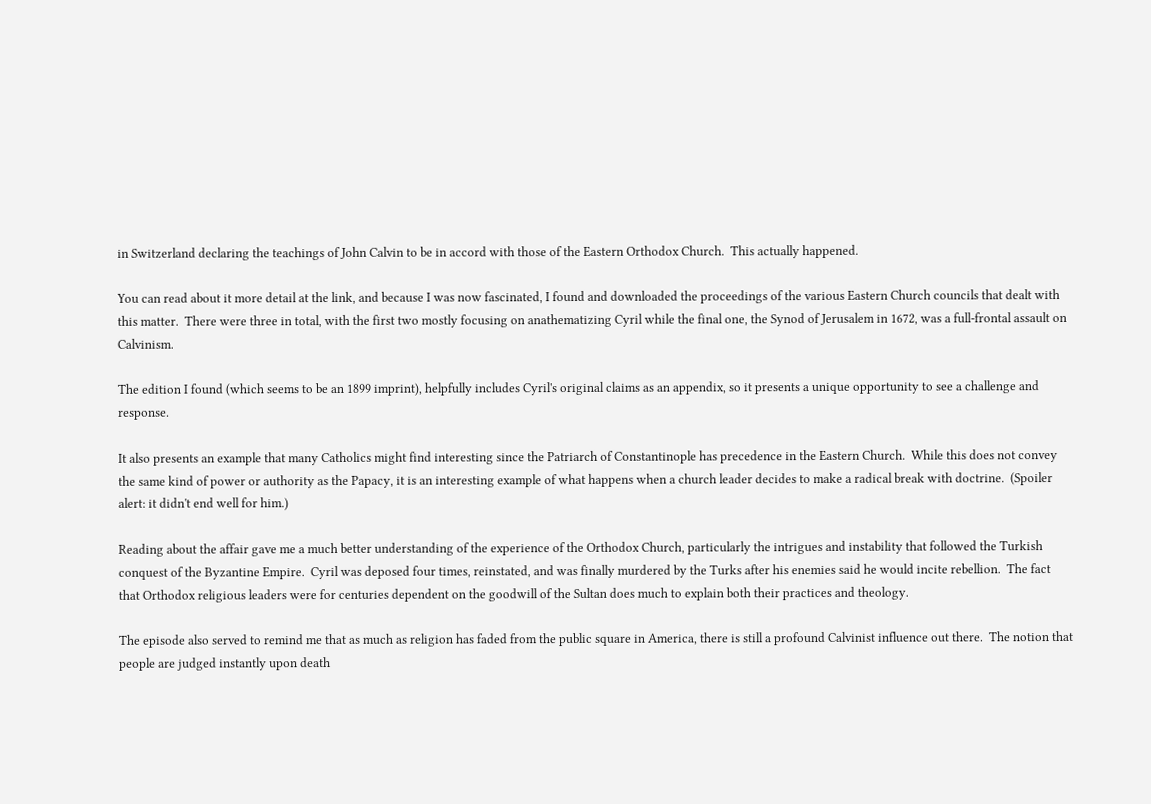in Switzerland declaring the teachings of John Calvin to be in accord with those of the Eastern Orthodox Church.  This actually happened.

You can read about it more detail at the link, and because I was now fascinated, I found and downloaded the proceedings of the various Eastern Church councils that dealt with this matter.  There were three in total, with the first two mostly focusing on anathematizing Cyril while the final one, the Synod of Jerusalem in 1672, was a full-frontal assault on Calvinism.

The edition I found (which seems to be an 1899 imprint), helpfully includes Cyril's original claims as an appendix, so it presents a unique opportunity to see a challenge and response.

It also presents an example that many Catholics might find interesting since the Patriarch of Constantinople has precedence in the Eastern Church.  While this does not convey the same kind of power or authority as the Papacy, it is an interesting example of what happens when a church leader decides to make a radical break with doctrine.  (Spoiler alert: it didn't end well for him.)

Reading about the affair gave me a much better understanding of the experience of the Orthodox Church, particularly the intrigues and instability that followed the Turkish conquest of the Byzantine Empire.  Cyril was deposed four times, reinstated, and was finally murdered by the Turks after his enemies said he would incite rebellion.  The fact that Orthodox religious leaders were for centuries dependent on the goodwill of the Sultan does much to explain both their practices and theology.

The episode also served to remind me that as much as religion has faded from the public square in America, there is still a profound Calvinist influence out there.  The notion that people are judged instantly upon death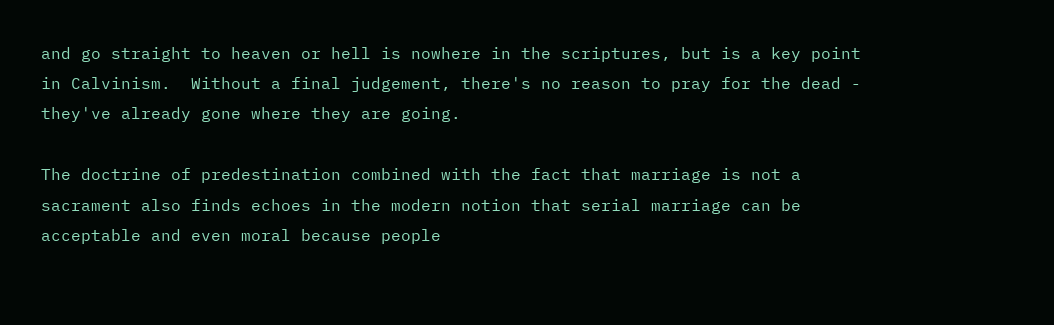and go straight to heaven or hell is nowhere in the scriptures, but is a key point in Calvinism.  Without a final judgement, there's no reason to pray for the dead - they've already gone where they are going.

The doctrine of predestination combined with the fact that marriage is not a sacrament also finds echoes in the modern notion that serial marriage can be acceptable and even moral because people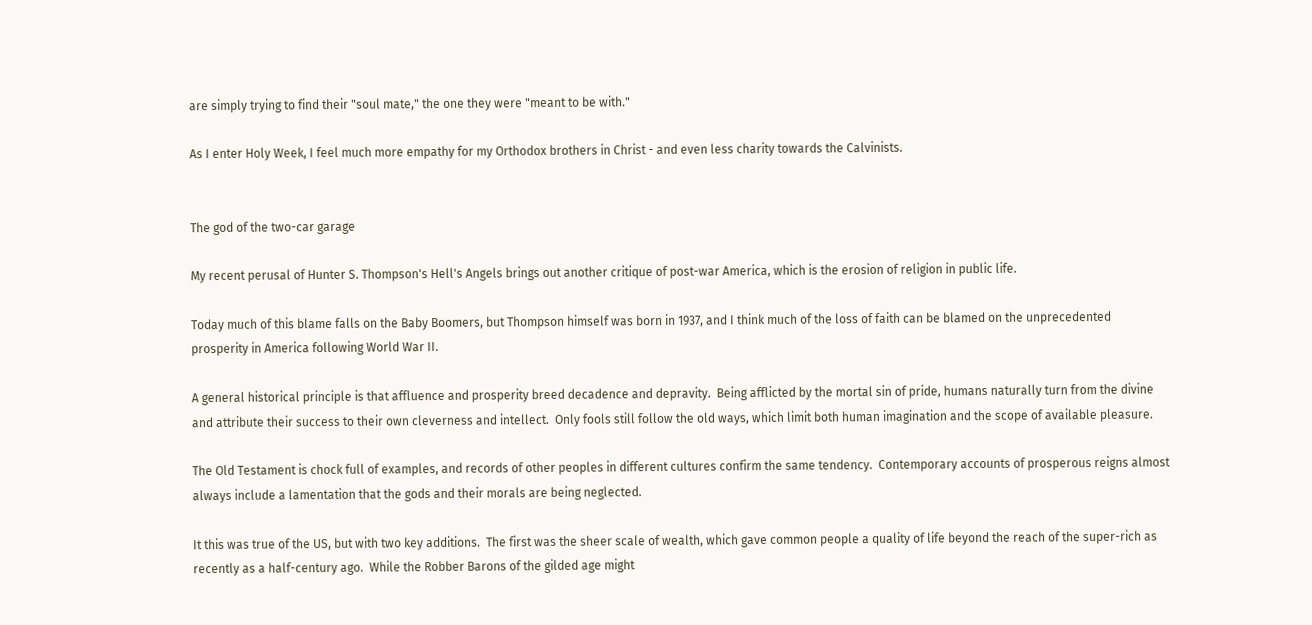are simply trying to find their "soul mate," the one they were "meant to be with."

As I enter Holy Week, I feel much more empathy for my Orthodox brothers in Christ - and even less charity towards the Calvinists.


The god of the two-car garage

My recent perusal of Hunter S. Thompson's Hell's Angels brings out another critique of post-war America, which is the erosion of religion in public life.

Today much of this blame falls on the Baby Boomers, but Thompson himself was born in 1937, and I think much of the loss of faith can be blamed on the unprecedented prosperity in America following World War II.

A general historical principle is that affluence and prosperity breed decadence and depravity.  Being afflicted by the mortal sin of pride, humans naturally turn from the divine and attribute their success to their own cleverness and intellect.  Only fools still follow the old ways, which limit both human imagination and the scope of available pleasure.

The Old Testament is chock full of examples, and records of other peoples in different cultures confirm the same tendency.  Contemporary accounts of prosperous reigns almost always include a lamentation that the gods and their morals are being neglected.

It this was true of the US, but with two key additions.  The first was the sheer scale of wealth, which gave common people a quality of life beyond the reach of the super-rich as recently as a half-century ago.  While the Robber Barons of the gilded age might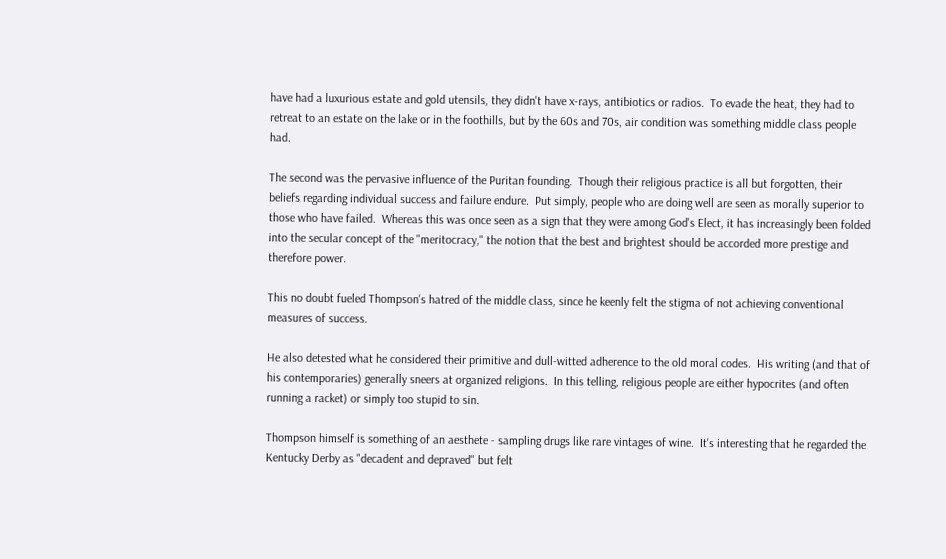have had a luxurious estate and gold utensils, they didn't have x-rays, antibiotics or radios.  To evade the heat, they had to retreat to an estate on the lake or in the foothills, but by the 60s and 70s, air condition was something middle class people had.

The second was the pervasive influence of the Puritan founding.  Though their religious practice is all but forgotten, their beliefs regarding individual success and failure endure.  Put simply, people who are doing well are seen as morally superior to those who have failed.  Whereas this was once seen as a sign that they were among God's Elect, it has increasingly been folded into the secular concept of the "meritocracy," the notion that the best and brightest should be accorded more prestige and therefore power.

This no doubt fueled Thompson's hatred of the middle class, since he keenly felt the stigma of not achieving conventional measures of success.

He also detested what he considered their primitive and dull-witted adherence to the old moral codes.  His writing (and that of his contemporaries) generally sneers at organized religions.  In this telling, religious people are either hypocrites (and often running a racket) or simply too stupid to sin.

Thompson himself is something of an aesthete - sampling drugs like rare vintages of wine.  It's interesting that he regarded the Kentucky Derby as "decadent and depraved" but felt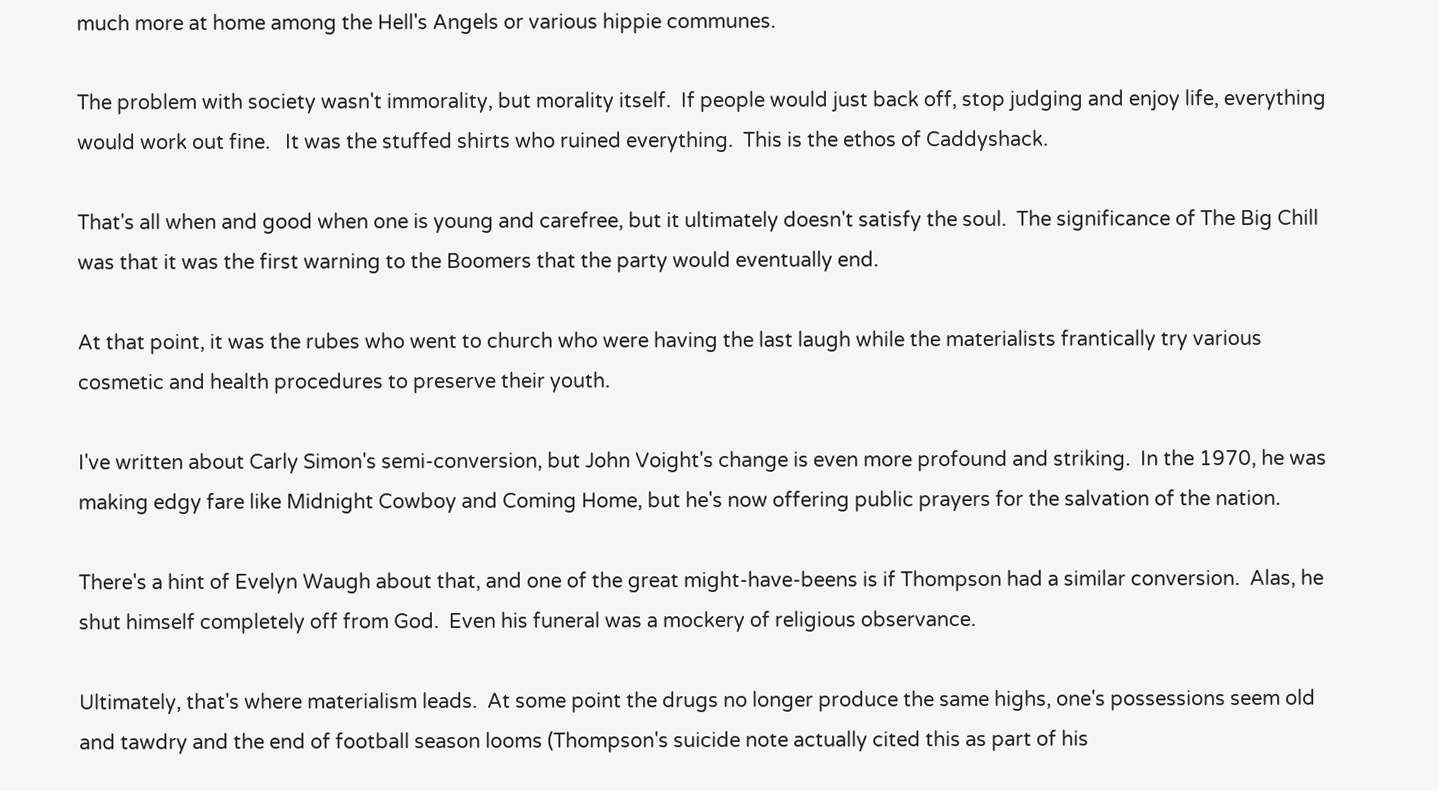much more at home among the Hell's Angels or various hippie communes.

The problem with society wasn't immorality, but morality itself.  If people would just back off, stop judging and enjoy life, everything would work out fine.   It was the stuffed shirts who ruined everything.  This is the ethos of Caddyshack.

That's all when and good when one is young and carefree, but it ultimately doesn't satisfy the soul.  The significance of The Big Chill was that it was the first warning to the Boomers that the party would eventually end.

At that point, it was the rubes who went to church who were having the last laugh while the materialists frantically try various cosmetic and health procedures to preserve their youth.

I've written about Carly Simon's semi-conversion, but John Voight's change is even more profound and striking.  In the 1970, he was making edgy fare like Midnight Cowboy and Coming Home, but he's now offering public prayers for the salvation of the nation.

There's a hint of Evelyn Waugh about that, and one of the great might-have-beens is if Thompson had a similar conversion.  Alas, he shut himself completely off from God.  Even his funeral was a mockery of religious observance.

Ultimately, that's where materialism leads.  At some point the drugs no longer produce the same highs, one's possessions seem old and tawdry and the end of football season looms (Thompson's suicide note actually cited this as part of his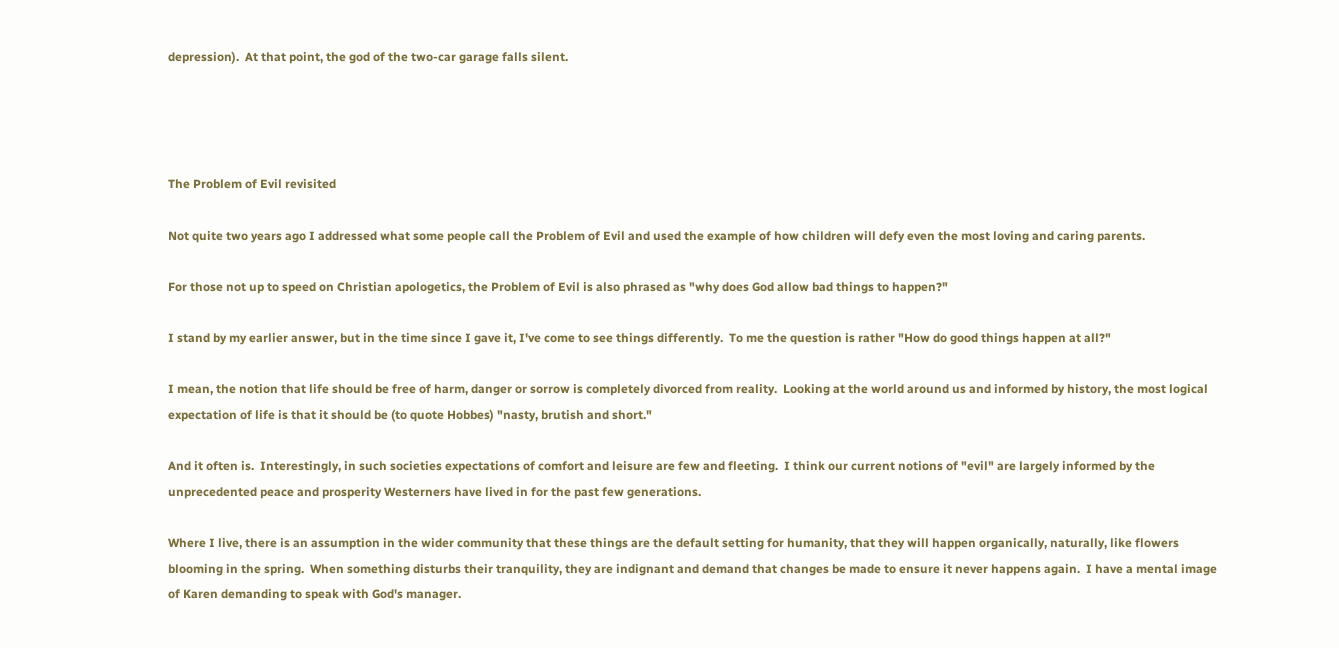depression).  At that point, the god of the two-car garage falls silent.




The Problem of Evil revisited

Not quite two years ago I addressed what some people call the Problem of Evil and used the example of how children will defy even the most loving and caring parents.

For those not up to speed on Christian apologetics, the Problem of Evil is also phrased as "why does God allow bad things to happen?"

I stand by my earlier answer, but in the time since I gave it, I've come to see things differently.  To me the question is rather "How do good things happen at all?"

I mean, the notion that life should be free of harm, danger or sorrow is completely divorced from reality.  Looking at the world around us and informed by history, the most logical expectation of life is that it should be (to quote Hobbes) "nasty, brutish and short."

And it often is.  Interestingly, in such societies expectations of comfort and leisure are few and fleeting.  I think our current notions of "evil" are largely informed by the unprecedented peace and prosperity Westerners have lived in for the past few generations.

Where I live, there is an assumption in the wider community that these things are the default setting for humanity, that they will happen organically, naturally, like flowers blooming in the spring.  When something disturbs their tranquility, they are indignant and demand that changes be made to ensure it never happens again.  I have a mental image of Karen demanding to speak with God's manager.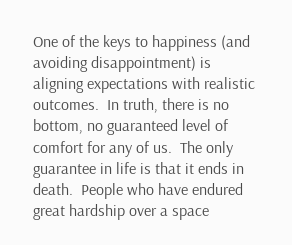One of the keys to happiness (and avoiding disappointment) is aligning expectations with realistic outcomes.  In truth, there is no bottom, no guaranteed level of comfort for any of us.  The only guarantee in life is that it ends in death.  People who have endured great hardship over a space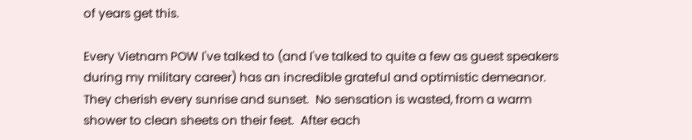of years get this.

Every Vietnam POW I've talked to (and I've talked to quite a few as guest speakers during my military career) has an incredible grateful and optimistic demeanor.  They cherish every sunrise and sunset.  No sensation is wasted, from a warm shower to clean sheets on their feet.  After each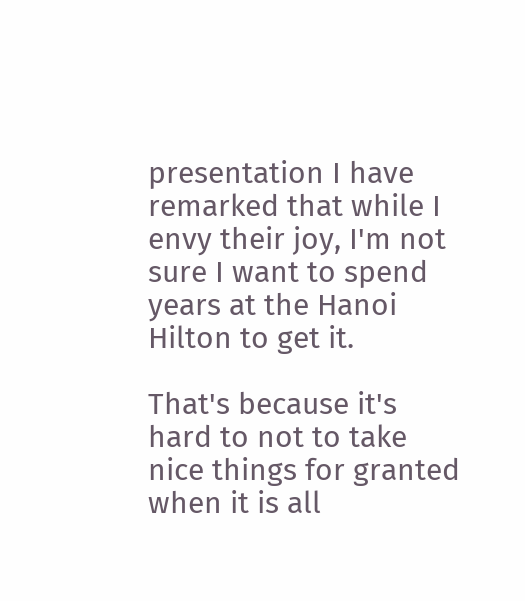presentation I have remarked that while I envy their joy, I'm not sure I want to spend years at the Hanoi Hilton to get it.

That's because it's hard to not to take nice things for granted when it is all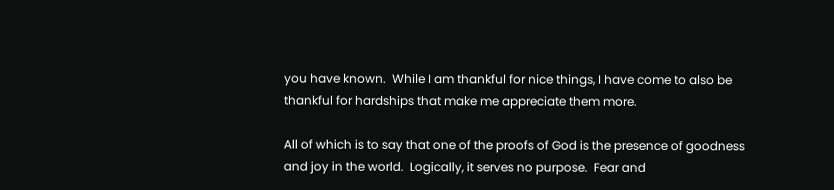you have known.  While I am thankful for nice things, I have come to also be thankful for hardships that make me appreciate them more.

All of which is to say that one of the proofs of God is the presence of goodness and joy in the world.  Logically, it serves no purpose.  Fear and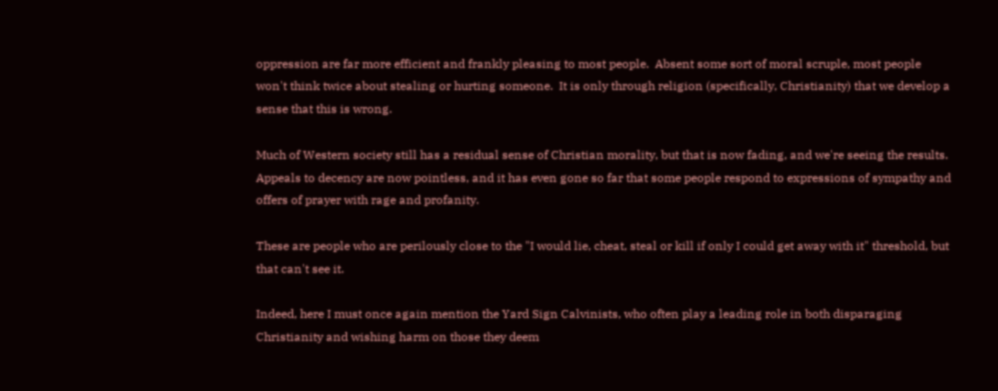oppression are far more efficient and frankly pleasing to most people.  Absent some sort of moral scruple, most people won't think twice about stealing or hurting someone.  It is only through religion (specifically, Christianity) that we develop a sense that this is wrong.

Much of Western society still has a residual sense of Christian morality, but that is now fading, and we're seeing the results.  Appeals to decency are now pointless, and it has even gone so far that some people respond to expressions of sympathy and offers of prayer with rage and profanity.

These are people who are perilously close to the "I would lie, cheat, steal or kill if only I could get away with it" threshold, but that can't see it.

Indeed, here I must once again mention the Yard Sign Calvinists, who often play a leading role in both disparaging Christianity and wishing harm on those they deem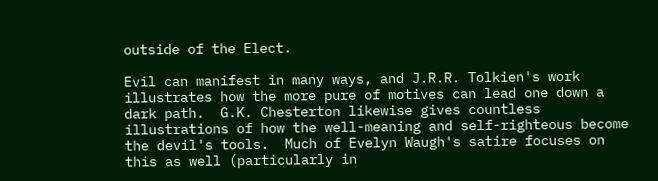outside of the Elect.

Evil can manifest in many ways, and J.R.R. Tolkien's work illustrates how the more pure of motives can lead one down a dark path.  G.K. Chesterton likewise gives countless illustrations of how the well-meaning and self-righteous become the devil's tools.  Much of Evelyn Waugh's satire focuses on this as well (particularly in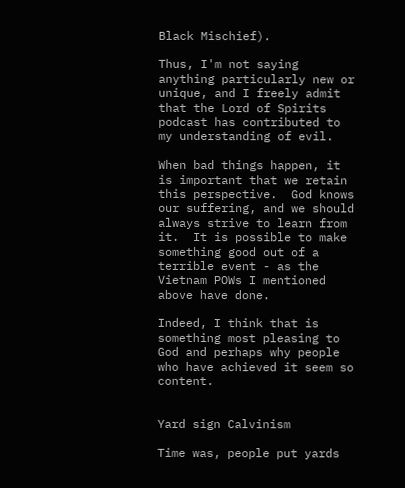Black Mischief).

Thus, I'm not saying anything particularly new or unique, and I freely admit that the Lord of Spirits podcast has contributed to my understanding of evil.

When bad things happen, it is important that we retain this perspective.  God knows our suffering, and we should always strive to learn from it.  It is possible to make something good out of a terrible event - as the Vietnam POWs I mentioned above have done.

Indeed, I think that is something most pleasing to God and perhaps why people who have achieved it seem so content.


Yard sign Calvinism

Time was, people put yards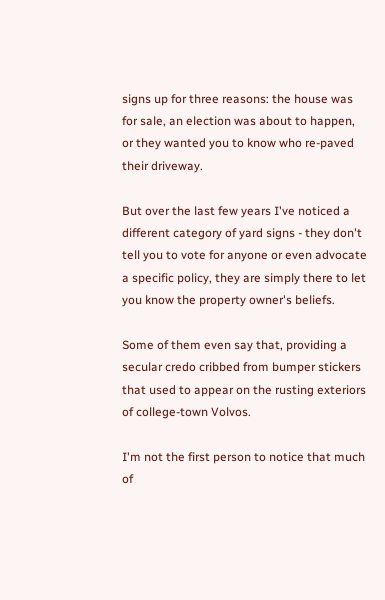signs up for three reasons: the house was for sale, an election was about to happen, or they wanted you to know who re-paved their driveway.

But over the last few years I've noticed a different category of yard signs - they don't tell you to vote for anyone or even advocate a specific policy, they are simply there to let you know the property owner's beliefs.

Some of them even say that, providing a secular credo cribbed from bumper stickers that used to appear on the rusting exteriors of college-town Volvos.

I'm not the first person to notice that much of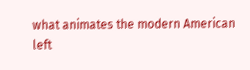what animates the modern American left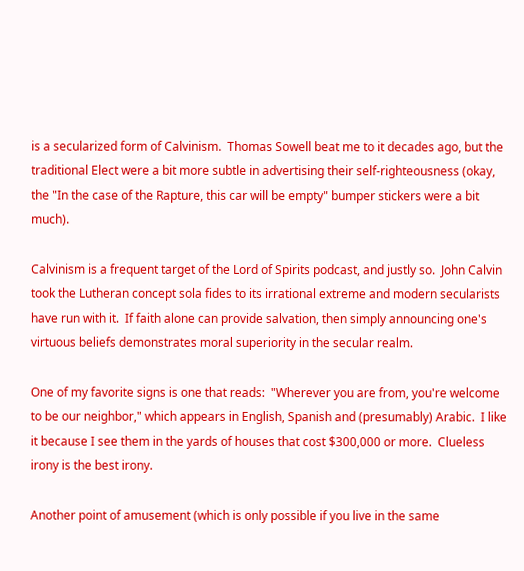is a secularized form of Calvinism.  Thomas Sowell beat me to it decades ago, but the traditional Elect were a bit more subtle in advertising their self-righteousness (okay, the "In the case of the Rapture, this car will be empty" bumper stickers were a bit much).

Calvinism is a frequent target of the Lord of Spirits podcast, and justly so.  John Calvin took the Lutheran concept sola fides to its irrational extreme and modern secularists have run with it.  If faith alone can provide salvation, then simply announcing one's virtuous beliefs demonstrates moral superiority in the secular realm.

One of my favorite signs is one that reads:  "Wherever you are from, you're welcome to be our neighbor," which appears in English, Spanish and (presumably) Arabic.  I like it because I see them in the yards of houses that cost $300,000 or more.  Clueless irony is the best irony.

Another point of amusement (which is only possible if you live in the same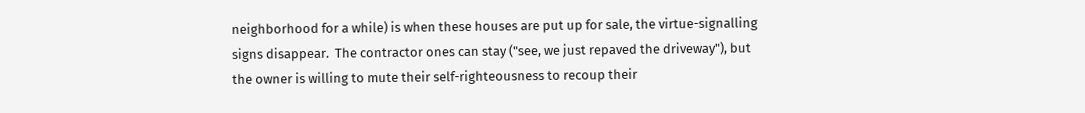neighborhood for a while) is when these houses are put up for sale, the virtue-signalling signs disappear.  The contractor ones can stay ("see, we just repaved the driveway"), but the owner is willing to mute their self-righteousness to recoup their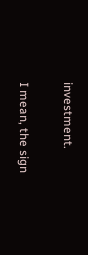investment.

I mean, the sign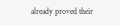already proved their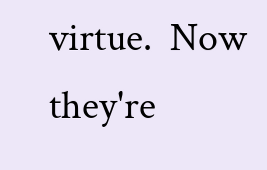virtue.  Now they're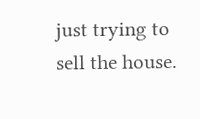just trying to sell the house.